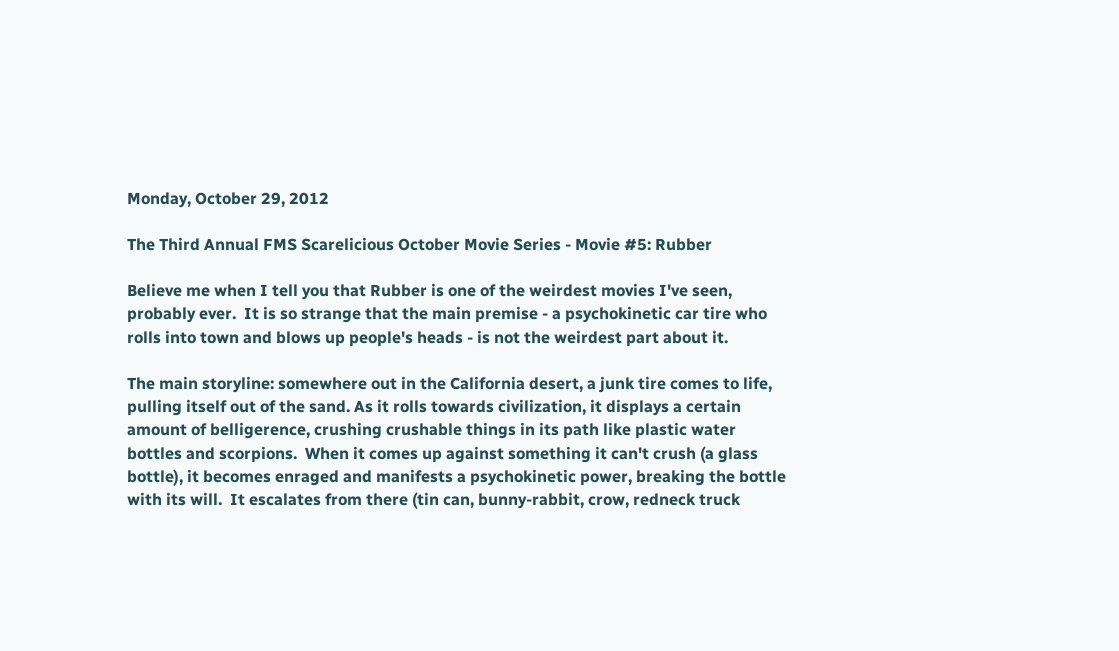Monday, October 29, 2012

The Third Annual FMS Scarelicious October Movie Series - Movie #5: Rubber

Believe me when I tell you that Rubber is one of the weirdest movies I've seen, probably ever.  It is so strange that the main premise - a psychokinetic car tire who rolls into town and blows up people's heads - is not the weirdest part about it.

The main storyline: somewhere out in the California desert, a junk tire comes to life, pulling itself out of the sand. As it rolls towards civilization, it displays a certain amount of belligerence, crushing crushable things in its path like plastic water bottles and scorpions.  When it comes up against something it can't crush (a glass bottle), it becomes enraged and manifests a psychokinetic power, breaking the bottle with its will.  It escalates from there (tin can, bunny-rabbit, crow, redneck truck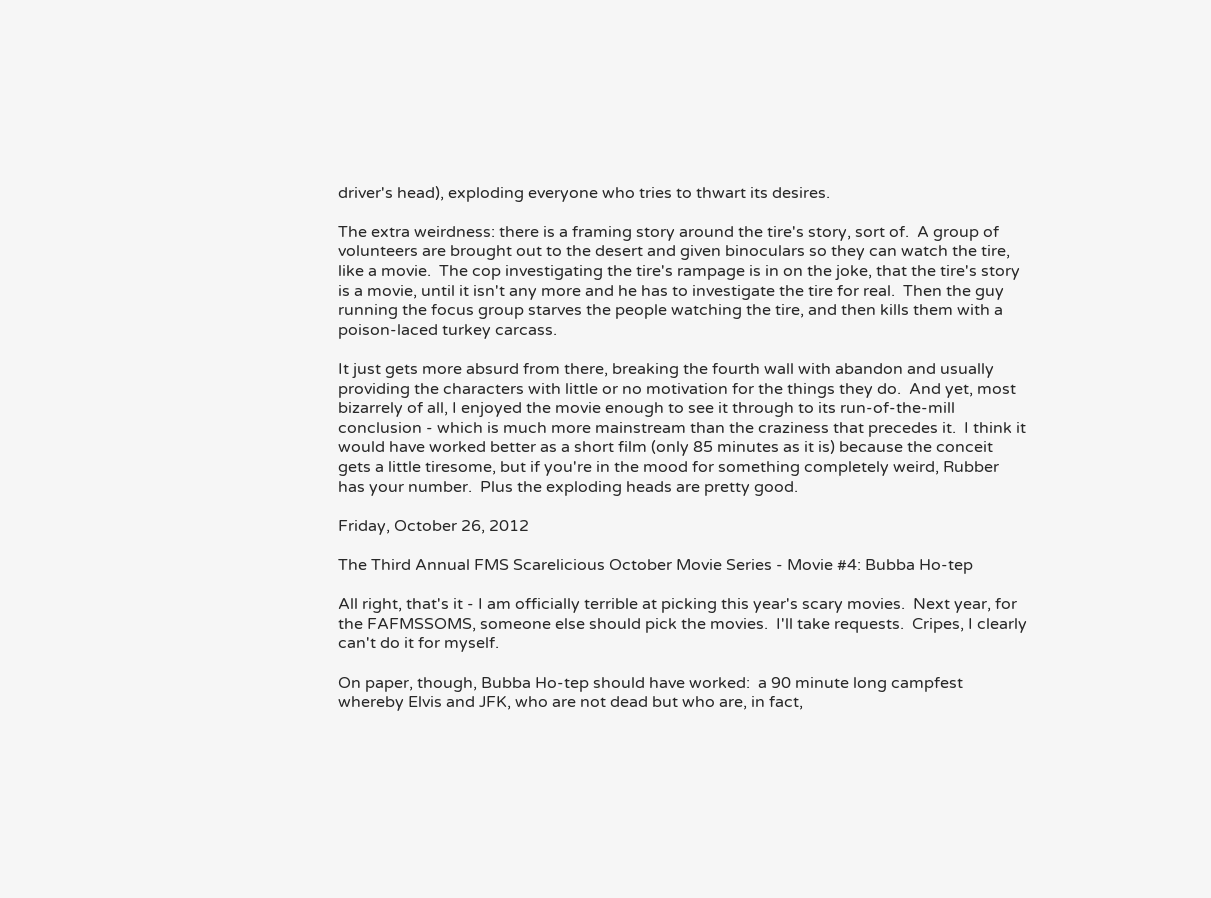driver's head), exploding everyone who tries to thwart its desires.

The extra weirdness: there is a framing story around the tire's story, sort of.  A group of volunteers are brought out to the desert and given binoculars so they can watch the tire, like a movie.  The cop investigating the tire's rampage is in on the joke, that the tire's story is a movie, until it isn't any more and he has to investigate the tire for real.  Then the guy running the focus group starves the people watching the tire, and then kills them with a poison-laced turkey carcass.

It just gets more absurd from there, breaking the fourth wall with abandon and usually providing the characters with little or no motivation for the things they do.  And yet, most bizarrely of all, I enjoyed the movie enough to see it through to its run-of-the-mill conclusion - which is much more mainstream than the craziness that precedes it.  I think it would have worked better as a short film (only 85 minutes as it is) because the conceit gets a little tiresome, but if you're in the mood for something completely weird, Rubber has your number.  Plus the exploding heads are pretty good.

Friday, October 26, 2012

The Third Annual FMS Scarelicious October Movie Series - Movie #4: Bubba Ho-tep

All right, that's it - I am officially terrible at picking this year's scary movies.  Next year, for the FAFMSSOMS, someone else should pick the movies.  I'll take requests.  Cripes, I clearly can't do it for myself.

On paper, though, Bubba Ho-tep should have worked:  a 90 minute long campfest whereby Elvis and JFK, who are not dead but who are, in fact,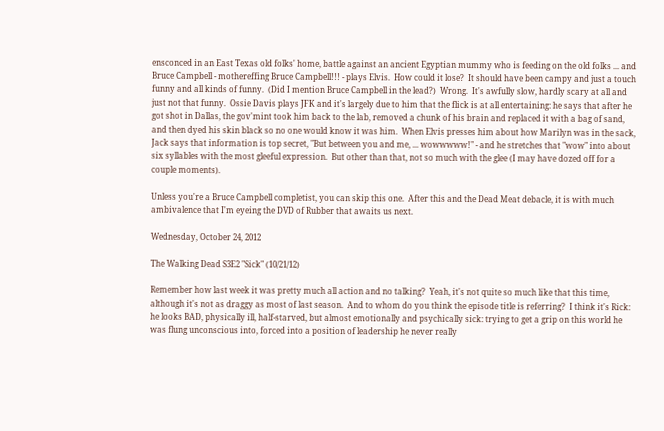ensconced in an East Texas old folks' home, battle against an ancient Egyptian mummy who is feeding on the old folks ... and Bruce Campbell - mothereffing Bruce Campbell!!! - plays Elvis.  How could it lose?  It should have been campy and just a touch funny and all kinds of funny.  (Did I mention Bruce Campbell in the lead?)  Wrong.  It's awfully slow, hardly scary at all and just not that funny.  Ossie Davis plays JFK and it's largely due to him that the flick is at all entertaining: he says that after he got shot in Dallas, the gov'mint took him back to the lab, removed a chunk of his brain and replaced it with a bag of sand, and then dyed his skin black so no one would know it was him.  When Elvis presses him about how Marilyn was in the sack, Jack says that information is top secret, "But between you and me, ... wowwwww!" - and he stretches that "wow" into about six syllables with the most gleeful expression.  But other than that, not so much with the glee (I may have dozed off for a couple moments).

Unless you're a Bruce Campbell completist, you can skip this one.  After this and the Dead Meat debacle, it is with much ambivalence that I'm eyeing the DVD of Rubber that awaits us next.

Wednesday, October 24, 2012

The Walking Dead S3E2 "Sick" (10/21/12)

Remember how last week it was pretty much all action and no talking?  Yeah, it's not quite so much like that this time, although it's not as draggy as most of last season.  And to whom do you think the episode title is referring?  I think it's Rick: he looks BAD, physically ill, half-starved, but almost emotionally and psychically sick: trying to get a grip on this world he was flung unconscious into, forced into a position of leadership he never really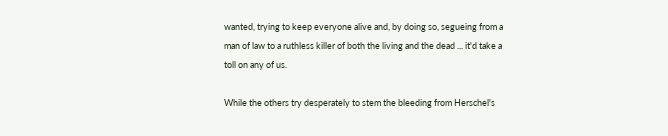wanted, trying to keep everyone alive and, by doing so, segueing from a man of law to a ruthless killer of both the living and the dead ... it'd take a toll on any of us.

While the others try desperately to stem the bleeding from Herschel's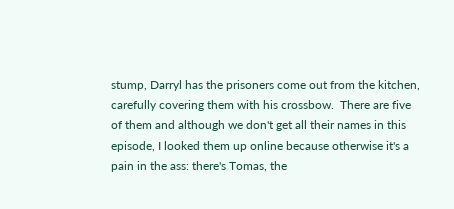stump, Darryl has the prisoners come out from the kitchen, carefully covering them with his crossbow.  There are five of them and although we don't get all their names in this episode, I looked them up online because otherwise it's a pain in the ass: there's Tomas, the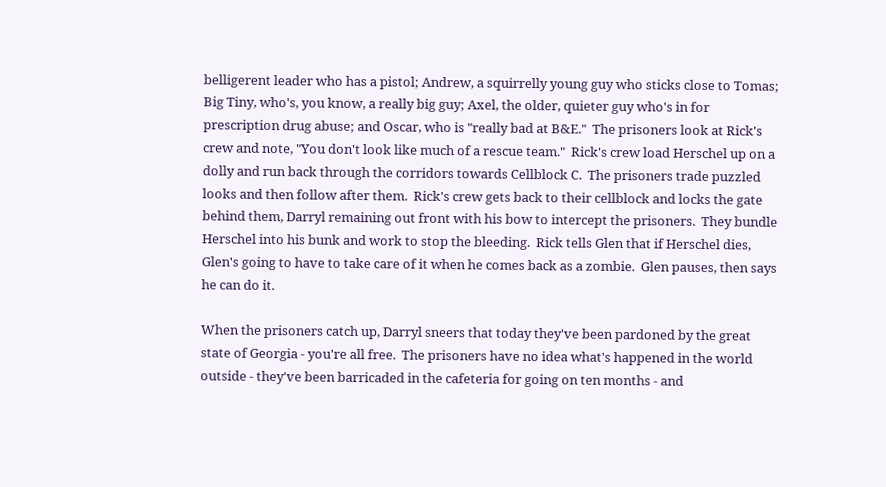belligerent leader who has a pistol; Andrew, a squirrelly young guy who sticks close to Tomas; Big Tiny, who's, you know, a really big guy; Axel, the older, quieter guy who's in for prescription drug abuse; and Oscar, who is "really bad at B&E."  The prisoners look at Rick's crew and note, "You don't look like much of a rescue team."  Rick's crew load Herschel up on a dolly and run back through the corridors towards Cellblock C.  The prisoners trade puzzled looks and then follow after them.  Rick's crew gets back to their cellblock and locks the gate behind them, Darryl remaining out front with his bow to intercept the prisoners.  They bundle Herschel into his bunk and work to stop the bleeding.  Rick tells Glen that if Herschel dies, Glen's going to have to take care of it when he comes back as a zombie.  Glen pauses, then says he can do it.

When the prisoners catch up, Darryl sneers that today they've been pardoned by the great state of Georgia - you're all free.  The prisoners have no idea what's happened in the world outside - they've been barricaded in the cafeteria for going on ten months - and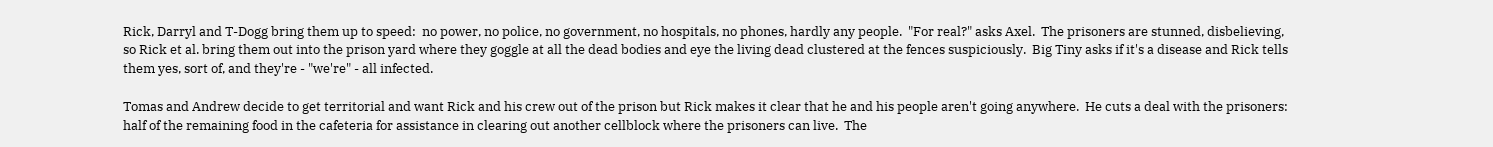Rick, Darryl and T-Dogg bring them up to speed:  no power, no police, no government, no hospitals, no phones, hardly any people.  "For real?" asks Axel.  The prisoners are stunned, disbelieving, so Rick et al. bring them out into the prison yard where they goggle at all the dead bodies and eye the living dead clustered at the fences suspiciously.  Big Tiny asks if it's a disease and Rick tells them yes, sort of, and they're - "we're" - all infected.

Tomas and Andrew decide to get territorial and want Rick and his crew out of the prison but Rick makes it clear that he and his people aren't going anywhere.  He cuts a deal with the prisoners: half of the remaining food in the cafeteria for assistance in clearing out another cellblock where the prisoners can live.  The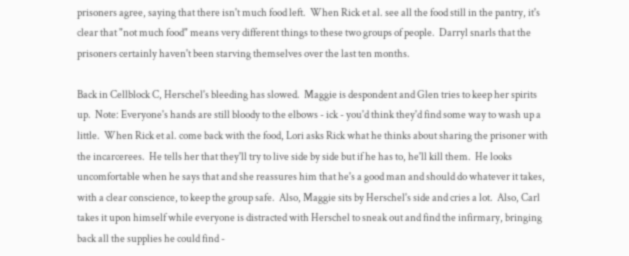prisoners agree, saying that there isn't much food left.  When Rick et al. see all the food still in the pantry, it's clear that "not much food" means very different things to these two groups of people.  Darryl snarls that the prisoners certainly haven't been starving themselves over the last ten months.

Back in Cellblock C, Herschel's bleeding has slowed.  Maggie is despondent and Glen tries to keep her spirits up.  Note: Everyone's hands are still bloody to the elbows - ick - you'd think they'd find some way to wash up a little.  When Rick et al. come back with the food, Lori asks Rick what he thinks about sharing the prisoner with the incarcerees.  He tells her that they'll try to live side by side but if he has to, he'll kill them.  He looks uncomfortable when he says that and she reassures him that he's a good man and should do whatever it takes, with a clear conscience, to keep the group safe.  Also, Maggie sits by Herschel's side and cries a lot.  Also, Carl takes it upon himself while everyone is distracted with Herschel to sneak out and find the infirmary, bringing back all the supplies he could find -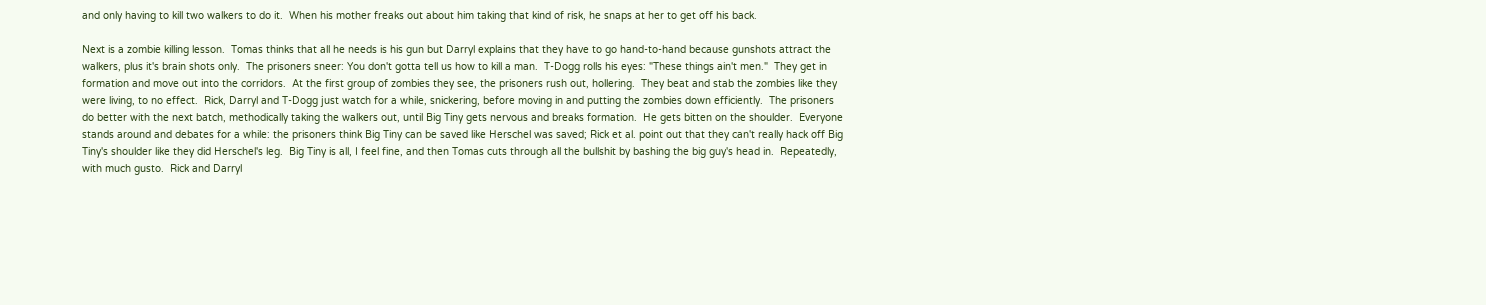and only having to kill two walkers to do it.  When his mother freaks out about him taking that kind of risk, he snaps at her to get off his back.

Next is a zombie killing lesson.  Tomas thinks that all he needs is his gun but Darryl explains that they have to go hand-to-hand because gunshots attract the walkers, plus it's brain shots only.  The prisoners sneer: You don't gotta tell us how to kill a man.  T-Dogg rolls his eyes: "These things ain't men."  They get in formation and move out into the corridors.  At the first group of zombies they see, the prisoners rush out, hollering.  They beat and stab the zombies like they were living, to no effect.  Rick, Darryl and T-Dogg just watch for a while, snickering, before moving in and putting the zombies down efficiently.  The prisoners do better with the next batch, methodically taking the walkers out, until Big Tiny gets nervous and breaks formation.  He gets bitten on the shoulder.  Everyone stands around and debates for a while: the prisoners think Big Tiny can be saved like Herschel was saved; Rick et al. point out that they can't really hack off Big Tiny's shoulder like they did Herschel's leg.  Big Tiny is all, I feel fine, and then Tomas cuts through all the bullshit by bashing the big guy's head in.  Repeatedly, with much gusto.  Rick and Darryl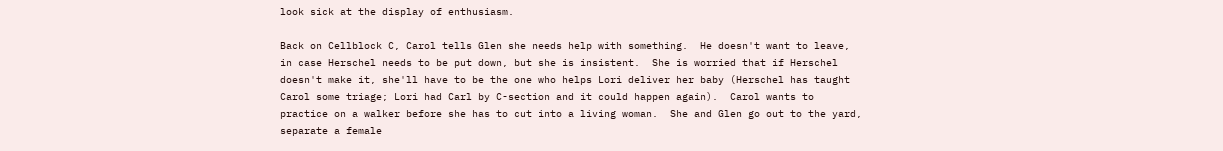look sick at the display of enthusiasm.

Back on Cellblock C, Carol tells Glen she needs help with something.  He doesn't want to leave, in case Herschel needs to be put down, but she is insistent.  She is worried that if Herschel doesn't make it, she'll have to be the one who helps Lori deliver her baby (Herschel has taught Carol some triage; Lori had Carl by C-section and it could happen again).  Carol wants to practice on a walker before she has to cut into a living woman.  She and Glen go out to the yard, separate a female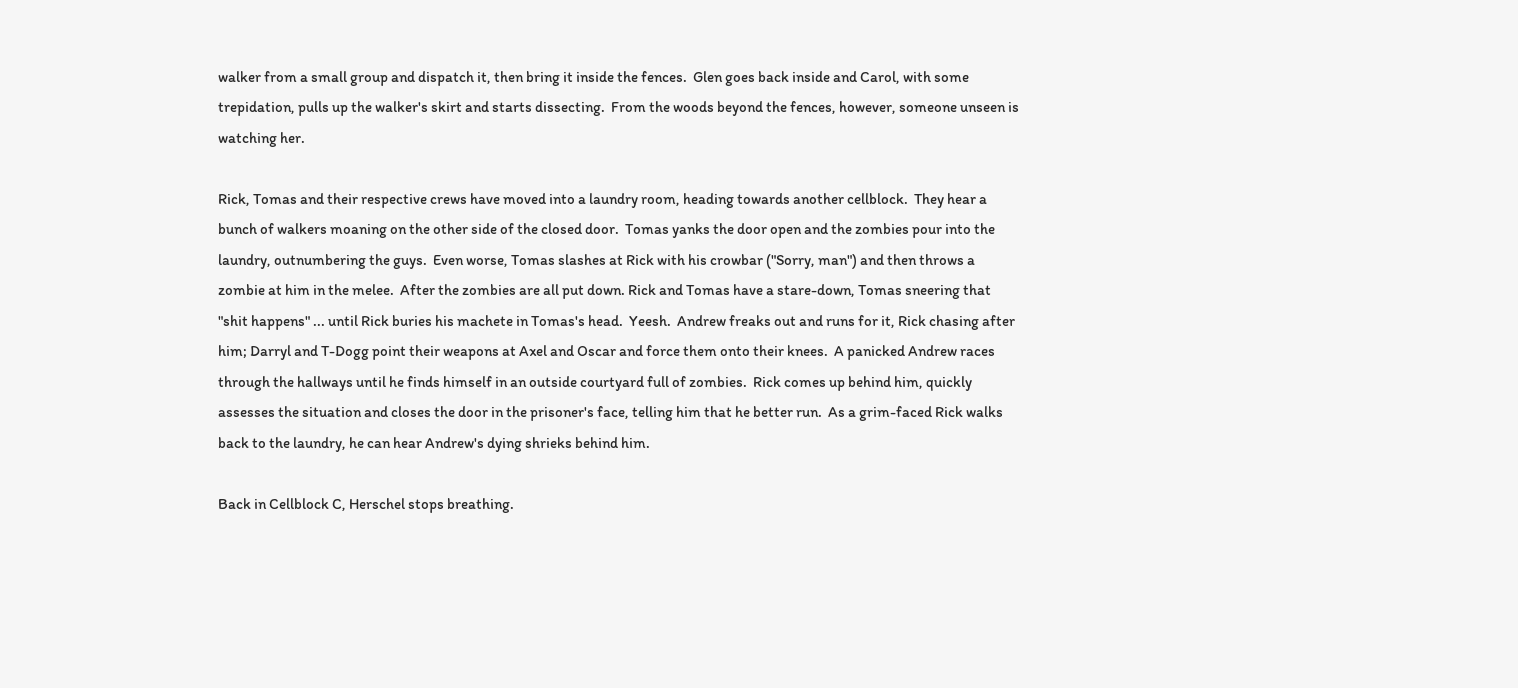walker from a small group and dispatch it, then bring it inside the fences.  Glen goes back inside and Carol, with some trepidation, pulls up the walker's skirt and starts dissecting.  From the woods beyond the fences, however, someone unseen is watching her.

Rick, Tomas and their respective crews have moved into a laundry room, heading towards another cellblock.  They hear a bunch of walkers moaning on the other side of the closed door.  Tomas yanks the door open and the zombies pour into the laundry, outnumbering the guys.  Even worse, Tomas slashes at Rick with his crowbar ("Sorry, man") and then throws a zombie at him in the melee.  After the zombies are all put down. Rick and Tomas have a stare-down, Tomas sneering that "shit happens" ... until Rick buries his machete in Tomas's head.  Yeesh.  Andrew freaks out and runs for it, Rick chasing after him; Darryl and T-Dogg point their weapons at Axel and Oscar and force them onto their knees.  A panicked Andrew races through the hallways until he finds himself in an outside courtyard full of zombies.  Rick comes up behind him, quickly assesses the situation and closes the door in the prisoner's face, telling him that he better run.  As a grim-faced Rick walks back to the laundry, he can hear Andrew's dying shrieks behind him.

Back in Cellblock C, Herschel stops breathing.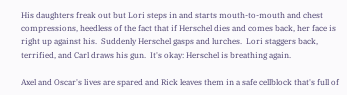His daughters freak out but Lori steps in and starts mouth-to-mouth and chest compressions, heedless of the fact that if Herschel dies and comes back, her face is right up against his.  Suddenly Herschel gasps and lurches.  Lori staggers back, terrified, and Carl draws his gun.  It's okay: Herschel is breathing again.

Axel and Oscar's lives are spared and Rick leaves them in a safe cellblock that's full of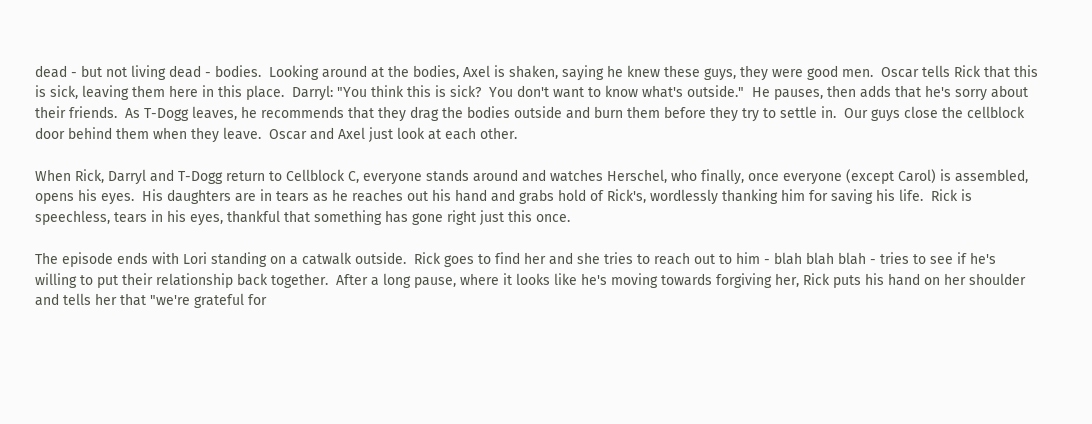dead - but not living dead - bodies.  Looking around at the bodies, Axel is shaken, saying he knew these guys, they were good men.  Oscar tells Rick that this is sick, leaving them here in this place.  Darryl: "You think this is sick?  You don't want to know what's outside."  He pauses, then adds that he's sorry about their friends.  As T-Dogg leaves, he recommends that they drag the bodies outside and burn them before they try to settle in.  Our guys close the cellblock door behind them when they leave.  Oscar and Axel just look at each other.

When Rick, Darryl and T-Dogg return to Cellblock C, everyone stands around and watches Herschel, who finally, once everyone (except Carol) is assembled, opens his eyes.  His daughters are in tears as he reaches out his hand and grabs hold of Rick's, wordlessly thanking him for saving his life.  Rick is speechless, tears in his eyes, thankful that something has gone right just this once.

The episode ends with Lori standing on a catwalk outside.  Rick goes to find her and she tries to reach out to him - blah blah blah - tries to see if he's willing to put their relationship back together.  After a long pause, where it looks like he's moving towards forgiving her, Rick puts his hand on her shoulder and tells her that "we're grateful for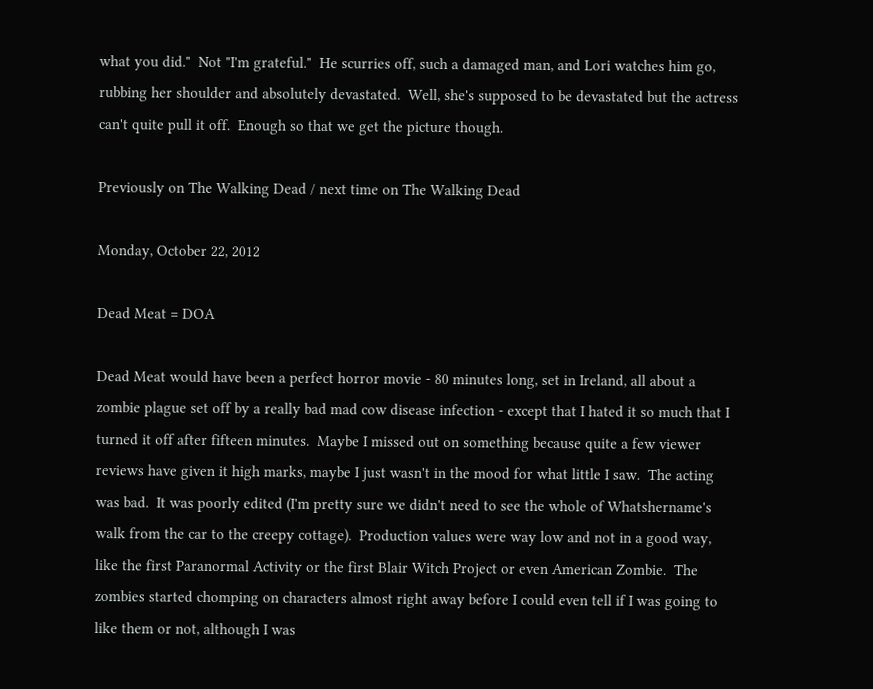what you did."  Not "I'm grateful."  He scurries off, such a damaged man, and Lori watches him go, rubbing her shoulder and absolutely devastated.  Well, she's supposed to be devastated but the actress can't quite pull it off.  Enough so that we get the picture though.

Previously on The Walking Dead / next time on The Walking Dead

Monday, October 22, 2012

Dead Meat = DOA

Dead Meat would have been a perfect horror movie - 80 minutes long, set in Ireland, all about a zombie plague set off by a really bad mad cow disease infection - except that I hated it so much that I turned it off after fifteen minutes.  Maybe I missed out on something because quite a few viewer reviews have given it high marks, maybe I just wasn't in the mood for what little I saw.  The acting was bad.  It was poorly edited (I'm pretty sure we didn't need to see the whole of Whatshername's walk from the car to the creepy cottage).  Production values were way low and not in a good way, like the first Paranormal Activity or the first Blair Witch Project or even American Zombie.  The zombies started chomping on characters almost right away before I could even tell if I was going to like them or not, although I was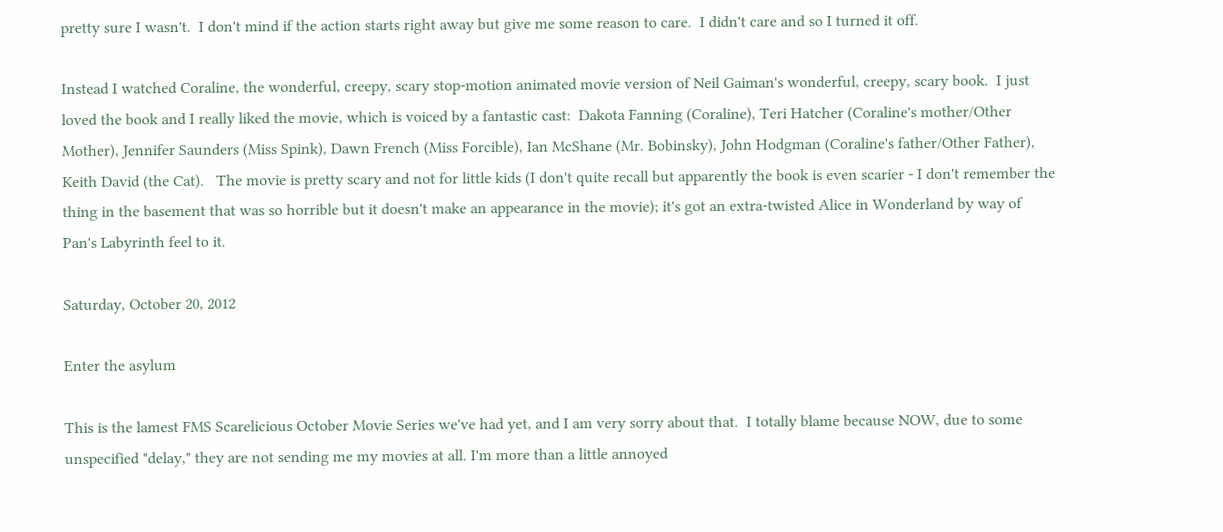pretty sure I wasn't.  I don't mind if the action starts right away but give me some reason to care.  I didn't care and so I turned it off.

Instead I watched Coraline, the wonderful, creepy, scary stop-motion animated movie version of Neil Gaiman's wonderful, creepy, scary book.  I just loved the book and I really liked the movie, which is voiced by a fantastic cast:  Dakota Fanning (Coraline), Teri Hatcher (Coraline's mother/Other Mother), Jennifer Saunders (Miss Spink), Dawn French (Miss Forcible), Ian McShane (Mr. Bobinsky), John Hodgman (Coraline's father/Other Father), Keith David (the Cat).   The movie is pretty scary and not for little kids (I don't quite recall but apparently the book is even scarier - I don't remember the thing in the basement that was so horrible but it doesn't make an appearance in the movie); it's got an extra-twisted Alice in Wonderland by way of Pan's Labyrinth feel to it.

Saturday, October 20, 2012

Enter the asylum

This is the lamest FMS Scarelicious October Movie Series we've had yet, and I am very sorry about that.  I totally blame because NOW, due to some unspecified "delay," they are not sending me my movies at all. I'm more than a little annoyed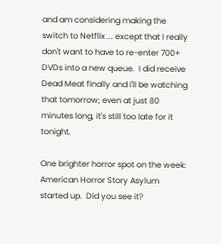and am considering making the switch to Netflix ... except that I really don't want to have to re-enter 700+ DVDs into a new queue.  I did receive Dead Meat finally and I'll be watching that tomorrow; even at just 80 minutes long, it's still too late for it tonight.

One brighter horror spot on the week: American Horror Story Asylum started up.  Did you see it?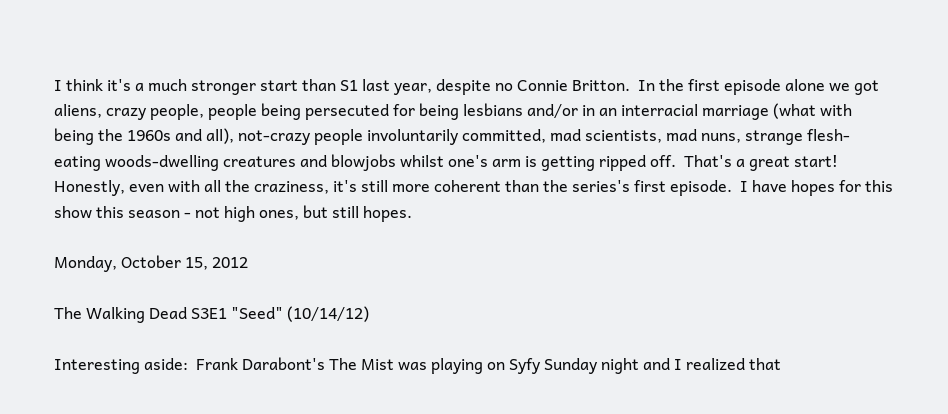I think it's a much stronger start than S1 last year, despite no Connie Britton.  In the first episode alone we got aliens, crazy people, people being persecuted for being lesbians and/or in an interracial marriage (what with being the 1960s and all), not-crazy people involuntarily committed, mad scientists, mad nuns, strange flesh-eating woods-dwelling creatures and blowjobs whilst one's arm is getting ripped off.  That's a great start!  Honestly, even with all the craziness, it's still more coherent than the series's first episode.  I have hopes for this show this season - not high ones, but still hopes.

Monday, October 15, 2012

The Walking Dead S3E1 "Seed" (10/14/12)

Interesting aside:  Frank Darabont's The Mist was playing on Syfy Sunday night and I realized that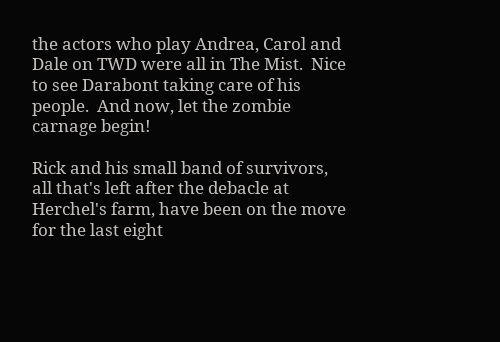the actors who play Andrea, Carol and Dale on TWD were all in The Mist.  Nice to see Darabont taking care of his people.  And now, let the zombie carnage begin!

Rick and his small band of survivors, all that's left after the debacle at Herchel's farm, have been on the move for the last eight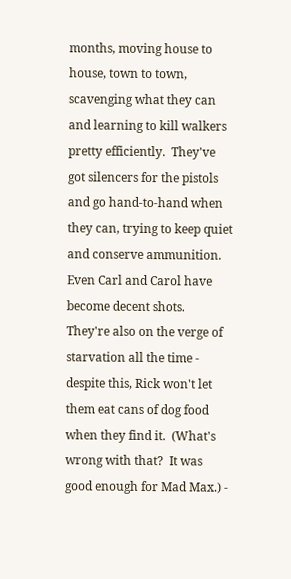months, moving house to house, town to town, scavenging what they can and learning to kill walkers pretty efficiently.  They've got silencers for the pistols and go hand-to-hand when they can, trying to keep quiet and conserve ammunition.  Even Carl and Carol have become decent shots.  They're also on the verge of starvation all the time - despite this, Rick won't let them eat cans of dog food when they find it.  (What's wrong with that?  It was good enough for Mad Max.) -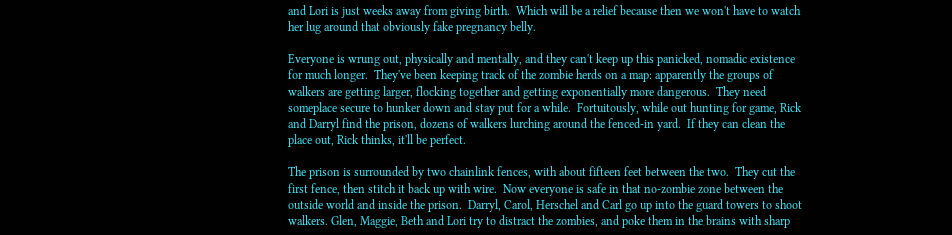and Lori is just weeks away from giving birth.  Which will be a relief because then we won't have to watch her lug around that obviously fake pregnancy belly.

Everyone is wrung out, physically and mentally, and they can't keep up this panicked, nomadic existence for much longer.  They've been keeping track of the zombie herds on a map: apparently the groups of walkers are getting larger, flocking together and getting exponentially more dangerous.  They need someplace secure to hunker down and stay put for a while.  Fortuitously, while out hunting for game, Rick and Darryl find the prison, dozens of walkers lurching around the fenced-in yard.  If they can clean the place out, Rick thinks, it'll be perfect.

The prison is surrounded by two chainlink fences, with about fifteen feet between the two.  They cut the first fence, then stitch it back up with wire.  Now everyone is safe in that no-zombie zone between the outside world and inside the prison.  Darryl, Carol, Herschel and Carl go up into the guard towers to shoot walkers. Glen, Maggie, Beth and Lori try to distract the zombies, and poke them in the brains with sharp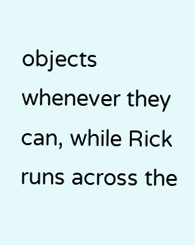objects whenever they can, while Rick runs across the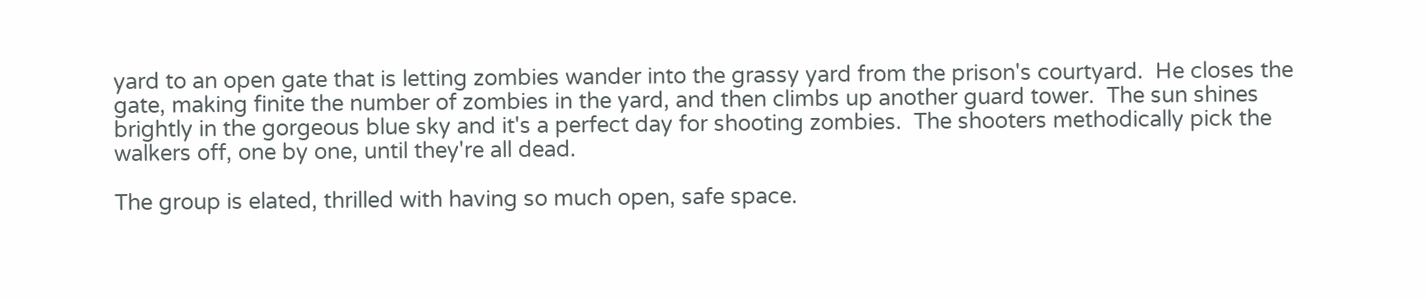yard to an open gate that is letting zombies wander into the grassy yard from the prison's courtyard.  He closes the gate, making finite the number of zombies in the yard, and then climbs up another guard tower.  The sun shines brightly in the gorgeous blue sky and it's a perfect day for shooting zombies.  The shooters methodically pick the walkers off, one by one, until they're all dead.

The group is elated, thrilled with having so much open, safe space.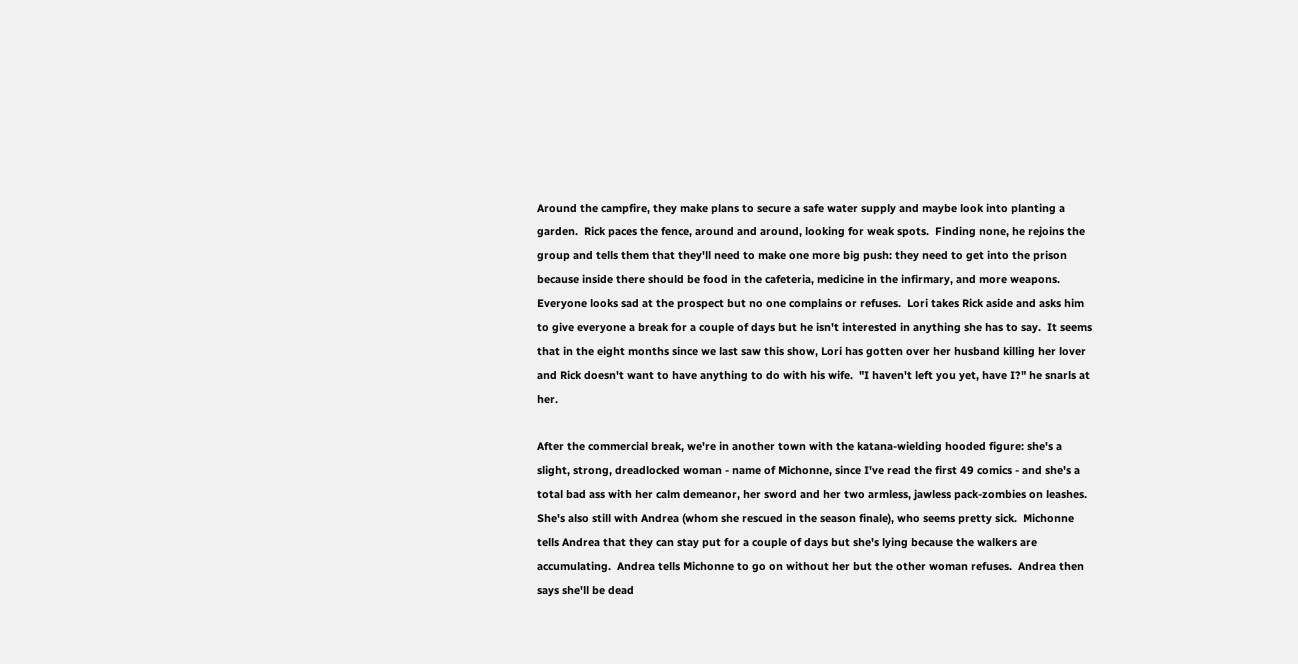Around the campfire, they make plans to secure a safe water supply and maybe look into planting a garden.  Rick paces the fence, around and around, looking for weak spots.  Finding none, he rejoins the group and tells them that they'll need to make one more big push: they need to get into the prison because inside there should be food in the cafeteria, medicine in the infirmary, and more weapons.  Everyone looks sad at the prospect but no one complains or refuses.  Lori takes Rick aside and asks him to give everyone a break for a couple of days but he isn't interested in anything she has to say.  It seems that in the eight months since we last saw this show, Lori has gotten over her husband killing her lover and Rick doesn't want to have anything to do with his wife.  "I haven't left you yet, have I?" he snarls at her.

After the commercial break, we're in another town with the katana-wielding hooded figure: she's a slight, strong, dreadlocked woman - name of Michonne, since I've read the first 49 comics - and she's a total bad ass with her calm demeanor, her sword and her two armless, jawless pack-zombies on leashes.  She's also still with Andrea (whom she rescued in the season finale), who seems pretty sick.  Michonne tells Andrea that they can stay put for a couple of days but she's lying because the walkers are accumulating.  Andrea tells Michonne to go on without her but the other woman refuses.  Andrea then says she'll be dead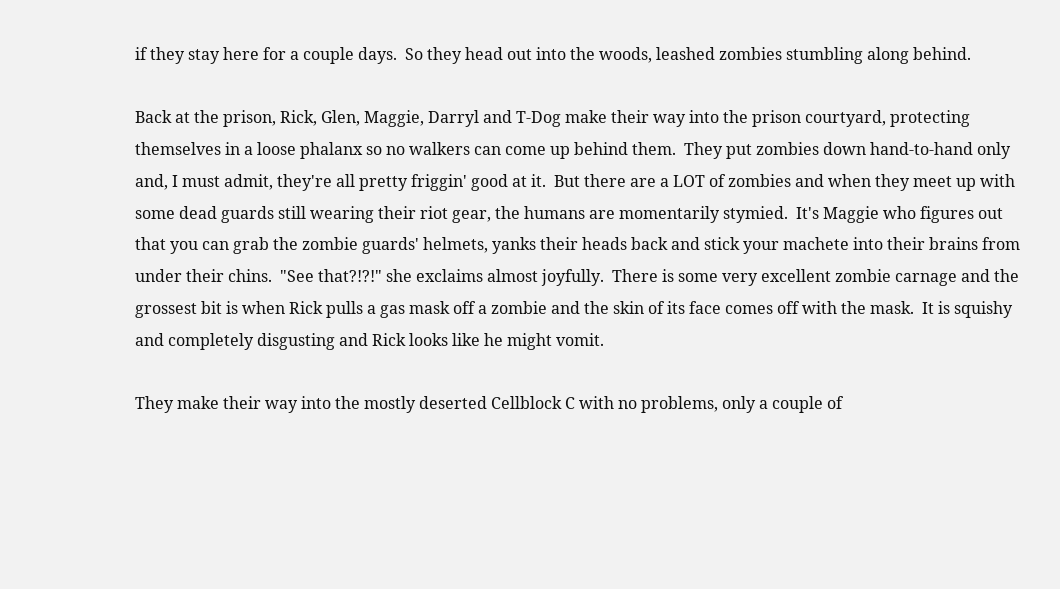if they stay here for a couple days.  So they head out into the woods, leashed zombies stumbling along behind.

Back at the prison, Rick, Glen, Maggie, Darryl and T-Dog make their way into the prison courtyard, protecting themselves in a loose phalanx so no walkers can come up behind them.  They put zombies down hand-to-hand only and, I must admit, they're all pretty friggin' good at it.  But there are a LOT of zombies and when they meet up with some dead guards still wearing their riot gear, the humans are momentarily stymied.  It's Maggie who figures out that you can grab the zombie guards' helmets, yanks their heads back and stick your machete into their brains from under their chins.  "See that?!?!" she exclaims almost joyfully.  There is some very excellent zombie carnage and the grossest bit is when Rick pulls a gas mask off a zombie and the skin of its face comes off with the mask.  It is squishy and completely disgusting and Rick looks like he might vomit.

They make their way into the mostly deserted Cellblock C with no problems, only a couple of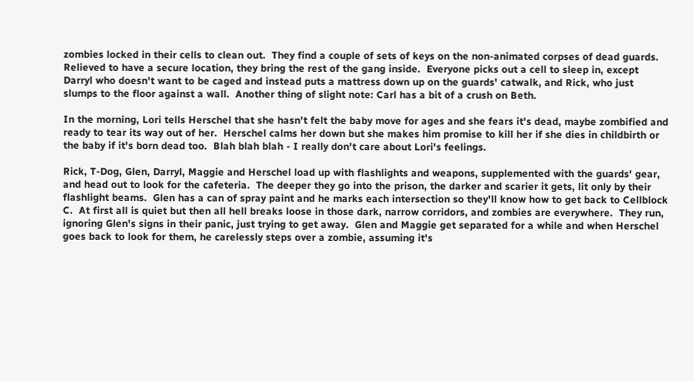zombies locked in their cells to clean out.  They find a couple of sets of keys on the non-animated corpses of dead guards.  Relieved to have a secure location, they bring the rest of the gang inside.  Everyone picks out a cell to sleep in, except Darryl who doesn't want to be caged and instead puts a mattress down up on the guards' catwalk, and Rick, who just slumps to the floor against a wall.  Another thing of slight note: Carl has a bit of a crush on Beth.

In the morning, Lori tells Herschel that she hasn't felt the baby move for ages and she fears it's dead, maybe zombified and ready to tear its way out of her.  Herschel calms her down but she makes him promise to kill her if she dies in childbirth or the baby if it's born dead too.  Blah blah blah - I really don't care about Lori's feelings.

Rick, T-Dog, Glen, Darryl, Maggie and Herschel load up with flashlights and weapons, supplemented with the guards' gear, and head out to look for the cafeteria.  The deeper they go into the prison, the darker and scarier it gets, lit only by their flashlight beams.  Glen has a can of spray paint and he marks each intersection so they'll know how to get back to Cellblock C.  At first all is quiet but then all hell breaks loose in those dark, narrow corridors, and zombies are everywhere.  They run, ignoring Glen's signs in their panic, just trying to get away.  Glen and Maggie get separated for a while and when Herschel goes back to look for them, he carelessly steps over a zombie, assuming it's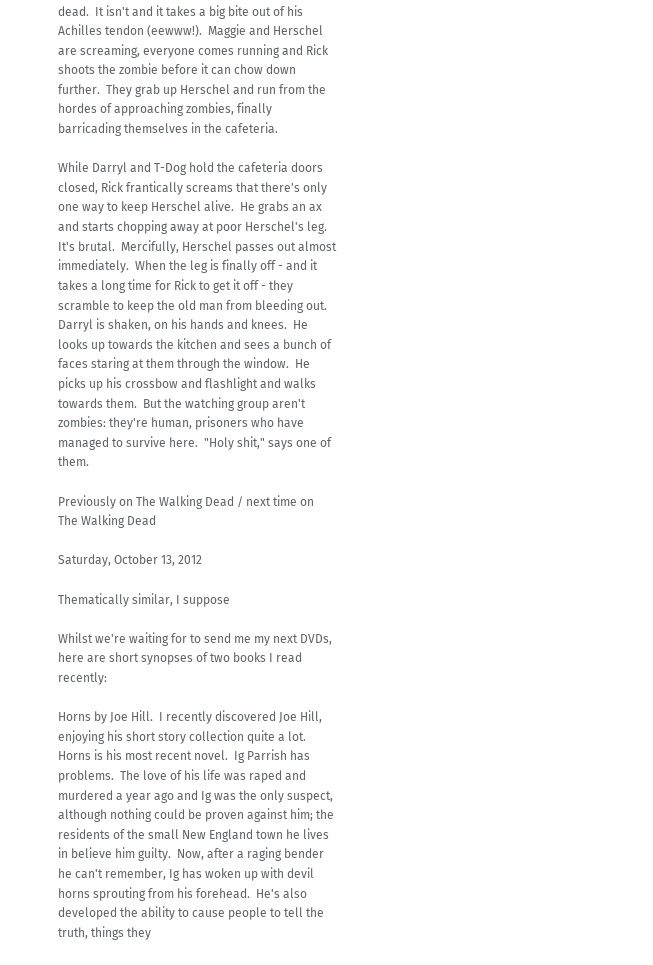dead.  It isn't and it takes a big bite out of his Achilles tendon (eewww!).  Maggie and Herschel are screaming, everyone comes running and Rick shoots the zombie before it can chow down further.  They grab up Herschel and run from the hordes of approaching zombies, finally barricading themselves in the cafeteria.

While Darryl and T-Dog hold the cafeteria doors closed, Rick frantically screams that there's only one way to keep Herschel alive.  He grabs an ax and starts chopping away at poor Herschel's leg.  It's brutal.  Mercifully, Herschel passes out almost immediately.  When the leg is finally off - and it takes a long time for Rick to get it off - they scramble to keep the old man from bleeding out.  Darryl is shaken, on his hands and knees.  He looks up towards the kitchen and sees a bunch of faces staring at them through the window.  He picks up his crossbow and flashlight and walks towards them.  But the watching group aren't zombies: they're human, prisoners who have managed to survive here.  "Holy shit," says one of them.

Previously on The Walking Dead / next time on The Walking Dead

Saturday, October 13, 2012

Thematically similar, I suppose

Whilst we're waiting for to send me my next DVDs, here are short synopses of two books I read recently:

Horns by Joe Hill.  I recently discovered Joe Hill, enjoying his short story collection quite a lot.  Horns is his most recent novel.  Ig Parrish has problems.  The love of his life was raped and murdered a year ago and Ig was the only suspect, although nothing could be proven against him; the residents of the small New England town he lives in believe him guilty.  Now, after a raging bender he can't remember, Ig has woken up with devil horns sprouting from his forehead.  He's also developed the ability to cause people to tell the truth, things they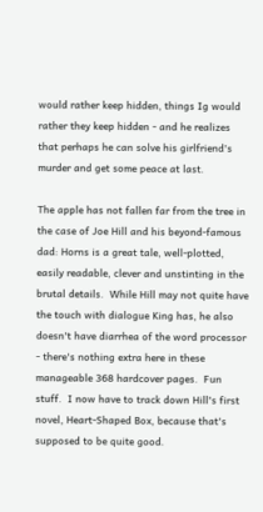would rather keep hidden, things Ig would rather they keep hidden - and he realizes that perhaps he can solve his girlfriend's murder and get some peace at last.

The apple has not fallen far from the tree in the case of Joe Hill and his beyond-famous dad: Horns is a great tale, well-plotted, easily readable, clever and unstinting in the brutal details.  While Hill may not quite have the touch with dialogue King has, he also doesn't have diarrhea of the word processor - there's nothing extra here in these manageable 368 hardcover pages.  Fun stuff.  I now have to track down Hill's first novel, Heart-Shaped Box, because that's supposed to be quite good.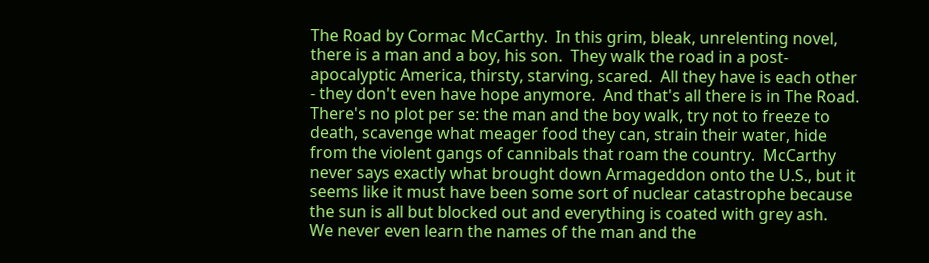The Road by Cormac McCarthy.  In this grim, bleak, unrelenting novel, there is a man and a boy, his son.  They walk the road in a post-apocalyptic America, thirsty, starving, scared.  All they have is each other - they don't even have hope anymore.  And that's all there is in The Road.  There's no plot per se: the man and the boy walk, try not to freeze to death, scavenge what meager food they can, strain their water, hide from the violent gangs of cannibals that roam the country.  McCarthy never says exactly what brought down Armageddon onto the U.S., but it seems like it must have been some sort of nuclear catastrophe because the sun is all but blocked out and everything is coated with grey ash.  We never even learn the names of the man and the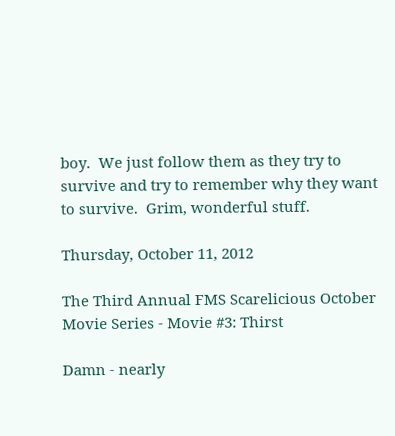boy.  We just follow them as they try to survive and try to remember why they want to survive.  Grim, wonderful stuff.

Thursday, October 11, 2012

The Third Annual FMS Scarelicious October Movie Series - Movie #3: Thirst

Damn - nearly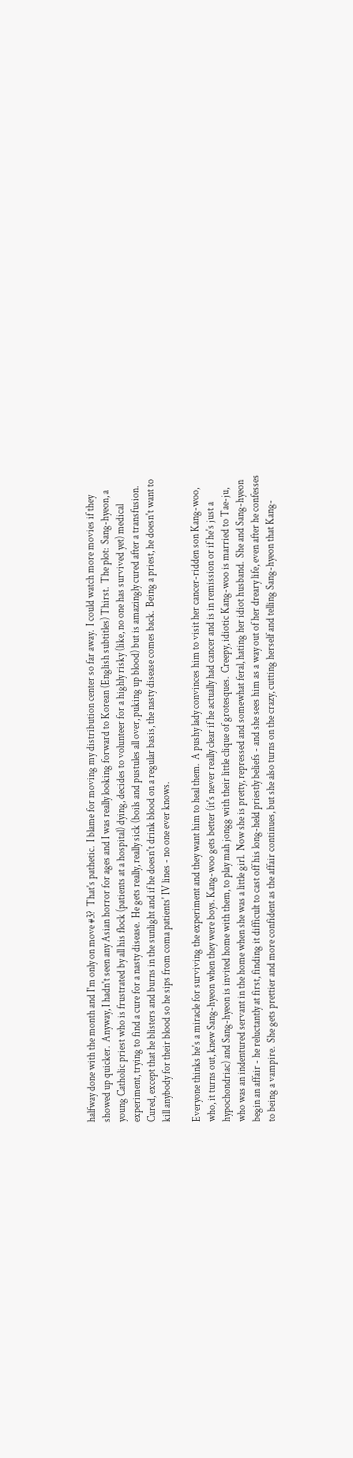halfway done with the month and I'm only on move #3?  That's pathetic.  I blame for moving my distribution center so far away.  I could watch more movies if they showed up quicker.  Anyway, I hadn't seen any Asian horror for ages and I was really looking forward to Korean (English subtitles) Thirst.  The plot:  Sang-hyeon, a young Catholic priest who is frustrated by all his flock (patients at a hospital) dying, decides to volunteer for a highly risky (like, no one has survived yet) medical experiment, trying to find a cure for a nasty disease.  He gets really, really sick (boils and pustules all over, puking up blood) but is amazingly cured after a transfusion.  Cured, except that he blisters and burns in the sunlight and if he doesn't drink blood on a regular basis, the nasty disease comes back.  Being a priest, he doesn't want to kill anybody for their blood so he sips from coma patients' IV lines - no one ever knows.

Everyone thinks he's a miracle for surviving the experiment and they want him to heal them.  A pushy lady convinces him to visit her cancer-ridden son Kang-woo, who, it turns out, knew Sang-hyeon when they were boys. Kang-woo gets better (it's never really clear if he actually had cancer and is in remission or if he's just a hypochondriac) and Sang-hyeon is invited home with them, to play mah jongg with their little clique of grotesques.  Creepy, idiotic Kang-woo is married to Tae-ju, who was an indentured servant in the home when she was a little girl.  Now she is pretty, repressed and somewhat feral, hating her idiot husband.  She and Sang-hyeon begin an affair - he reluctantly at first, finding it difficult to cast off his long-held priestly beliefs - and she sees him as a way out of her dreary life, even after he confesses to being a vampire.  She gets prettier and more confident as the affair continues, but she also turns on the crazy, cutting herself and telling Sang-hyeon that Kang-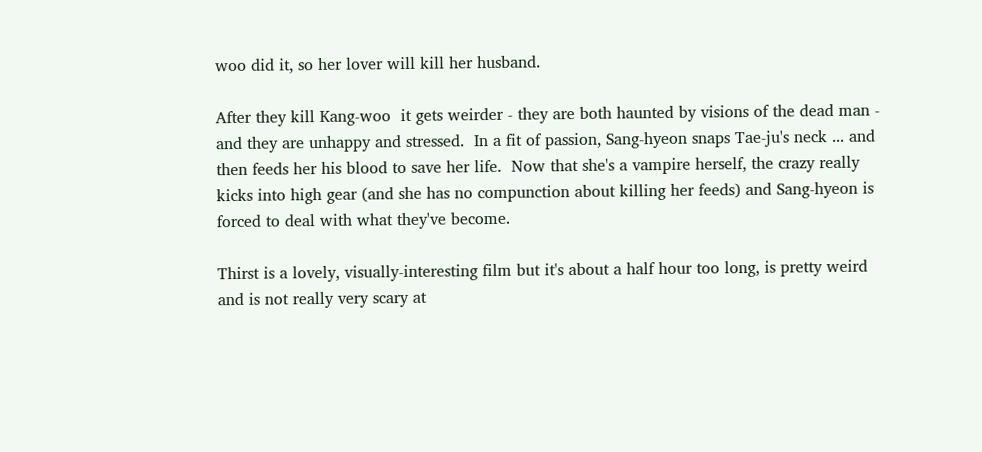woo did it, so her lover will kill her husband.

After they kill Kang-woo  it gets weirder - they are both haunted by visions of the dead man - and they are unhappy and stressed.  In a fit of passion, Sang-hyeon snaps Tae-ju's neck ... and then feeds her his blood to save her life.  Now that she's a vampire herself, the crazy really kicks into high gear (and she has no compunction about killing her feeds) and Sang-hyeon is forced to deal with what they've become.

Thirst is a lovely, visually-interesting film but it's about a half hour too long, is pretty weird and is not really very scary at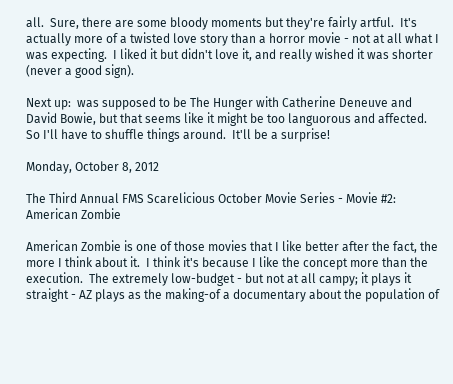all.  Sure, there are some bloody moments but they're fairly artful.  It's actually more of a twisted love story than a horror movie - not at all what I was expecting.  I liked it but didn't love it, and really wished it was shorter (never a good sign).

Next up:  was supposed to be The Hunger with Catherine Deneuve and David Bowie, but that seems like it might be too languorous and affected.  So I'll have to shuffle things around.  It'll be a surprise!

Monday, October 8, 2012

The Third Annual FMS Scarelicious October Movie Series - Movie #2: American Zombie

American Zombie is one of those movies that I like better after the fact, the more I think about it.  I think it's because I like the concept more than the execution.  The extremely low-budget - but not at all campy; it plays it straight - AZ plays as the making-of a documentary about the population of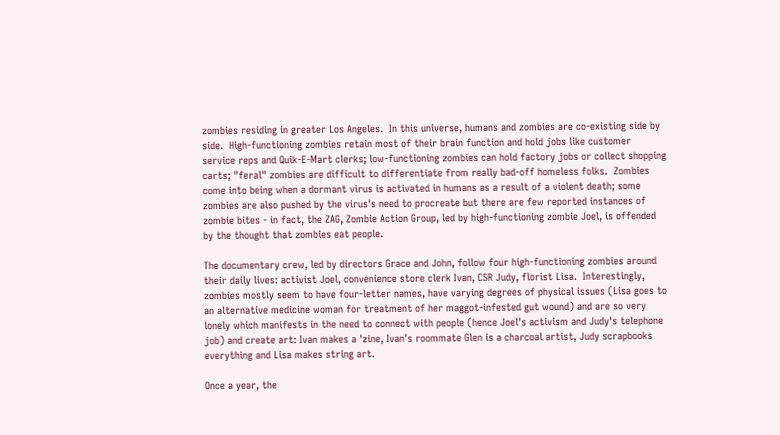zombies residing in greater Los Angeles.  In this universe, humans and zombies are co-existing side by side.  High-functioning zombies retain most of their brain function and hold jobs like customer service reps and Quik-E-Mart clerks; low-functioning zombies can hold factory jobs or collect shopping carts; "feral" zombies are difficult to differentiate from really bad-off homeless folks.  Zombies come into being when a dormant virus is activated in humans as a result of a violent death; some zombies are also pushed by the virus's need to procreate but there are few reported instances of zombie bites - in fact, the ZAG, Zombie Action Group, led by high-functioning zombie Joel, is offended by the thought that zombies eat people.

The documentary crew, led by directors Grace and John, follow four high-functioning zombies around their daily lives: activist Joel, convenience store clerk Ivan, CSR Judy, florist Lisa.  Interestingly, zombies mostly seem to have four-letter names, have varying degrees of physical issues (Lisa goes to an alternative medicine woman for treatment of her maggot-infested gut wound) and are so very lonely which manifests in the need to connect with people (hence Joel's activism and Judy's telephone job) and create art: Ivan makes a 'zine, Ivan's roommate Glen is a charcoal artist, Judy scrapbooks everything and Lisa makes string art.

Once a year, the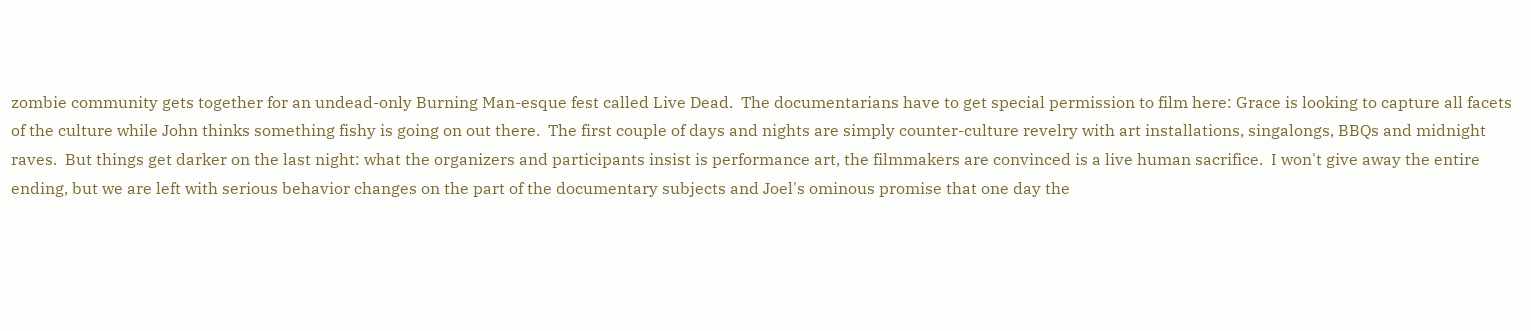zombie community gets together for an undead-only Burning Man-esque fest called Live Dead.  The documentarians have to get special permission to film here: Grace is looking to capture all facets of the culture while John thinks something fishy is going on out there.  The first couple of days and nights are simply counter-culture revelry with art installations, singalongs, BBQs and midnight raves.  But things get darker on the last night: what the organizers and participants insist is performance art, the filmmakers are convinced is a live human sacrifice.  I won't give away the entire ending, but we are left with serious behavior changes on the part of the documentary subjects and Joel's ominous promise that one day the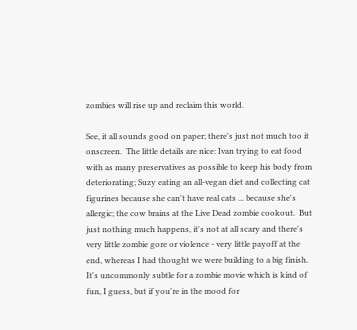zombies will rise up and reclaim this world.

See, it all sounds good on paper; there's just not much too it onscreen.  The little details are nice: Ivan trying to eat food with as many preservatives as possible to keep his body from deteriorating; Suzy eating an all-vegan diet and collecting cat figurines because she can't have real cats ... because she's allergic; the cow brains at the Live Dead zombie cookout.  But just nothing much happens, it's not at all scary and there's very little zombie gore or violence - very little payoff at the end, whereas I had thought we were building to a big finish.  It's uncommonly subtle for a zombie movie which is kind of fun, I guess, but if you're in the mood for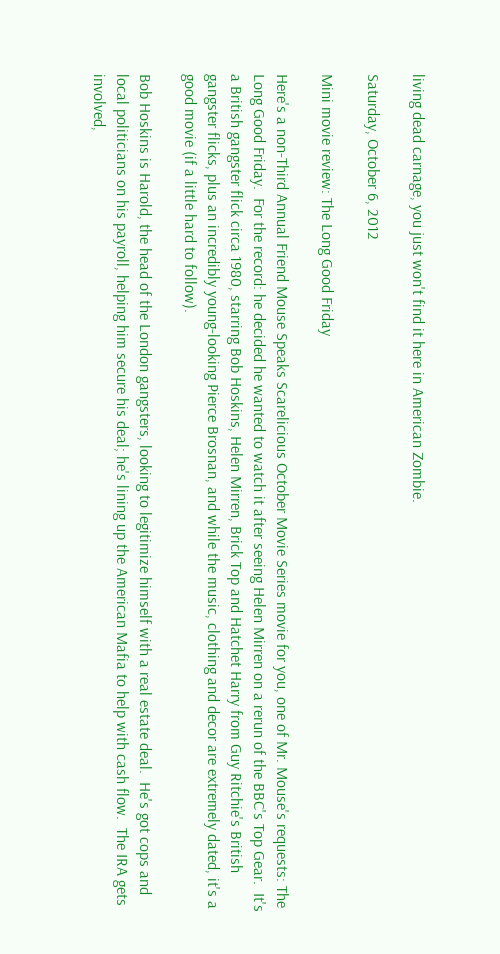living dead carnage, you just won't find it here in American Zombie.

Saturday, October 6, 2012

Mini movie review: The Long Good Friday

Here's a non-Third Annual Friend Mouse Speaks Scarelicious October Movie Series movie for you, one of Mr. Mouse's requests: The Long Good Friday.  For the record: he decided he wanted to watch it after seeing Helen Mirren on a rerun of the BBC's Top Gear.  It's a British gangster flick circa 1980, starring Bob Hoskins, Helen Mirren, Brick Top and Hatchet Harry from Guy Ritchie's British gangster flicks, plus an incredibly young-looking Pierce Brosnan, and while the music, clothing and decor are extremely dated, it's a good movie (if a little hard to follow).

Bob Hoskins is Harold, the head of the London gangsters, looking to legitimize himself with a real estate deal.  He's got cops and local politicians on his payroll, helping him secure his deal; he's lining up the American Mafia to help with cash flow.  The IRA gets involved,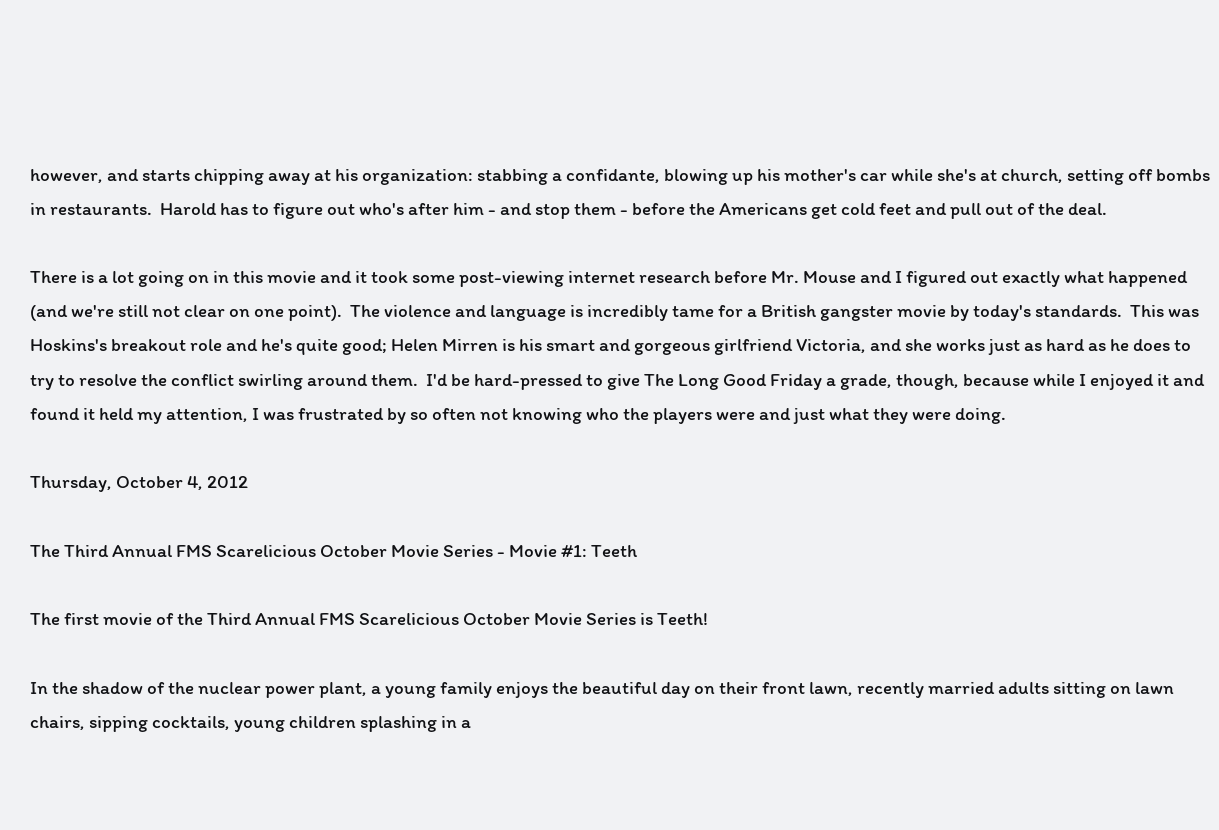however, and starts chipping away at his organization: stabbing a confidante, blowing up his mother's car while she's at church, setting off bombs in restaurants.  Harold has to figure out who's after him - and stop them - before the Americans get cold feet and pull out of the deal.

There is a lot going on in this movie and it took some post-viewing internet research before Mr. Mouse and I figured out exactly what happened (and we're still not clear on one point).  The violence and language is incredibly tame for a British gangster movie by today's standards.  This was Hoskins's breakout role and he's quite good; Helen Mirren is his smart and gorgeous girlfriend Victoria, and she works just as hard as he does to try to resolve the conflict swirling around them.  I'd be hard-pressed to give The Long Good Friday a grade, though, because while I enjoyed it and found it held my attention, I was frustrated by so often not knowing who the players were and just what they were doing.

Thursday, October 4, 2012

The Third Annual FMS Scarelicious October Movie Series - Movie #1: Teeth

The first movie of the Third Annual FMS Scarelicious October Movie Series is Teeth!

In the shadow of the nuclear power plant, a young family enjoys the beautiful day on their front lawn, recently married adults sitting on lawn chairs, sipping cocktails, young children splashing in a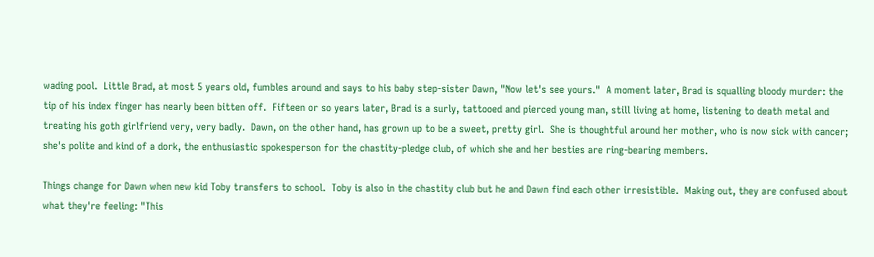wading pool.  Little Brad, at most 5 years old, fumbles around and says to his baby step-sister Dawn, "Now let's see yours."  A moment later, Brad is squalling bloody murder: the tip of his index finger has nearly been bitten off.  Fifteen or so years later, Brad is a surly, tattooed and pierced young man, still living at home, listening to death metal and treating his goth girlfriend very, very badly.  Dawn, on the other hand, has grown up to be a sweet, pretty girl.  She is thoughtful around her mother, who is now sick with cancer; she's polite and kind of a dork, the enthusiastic spokesperson for the chastity-pledge club, of which she and her besties are ring-bearing members.

Things change for Dawn when new kid Toby transfers to school.  Toby is also in the chastity club but he and Dawn find each other irresistible.  Making out, they are confused about what they're feeling: "This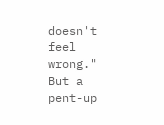doesn't feel wrong."  But a pent-up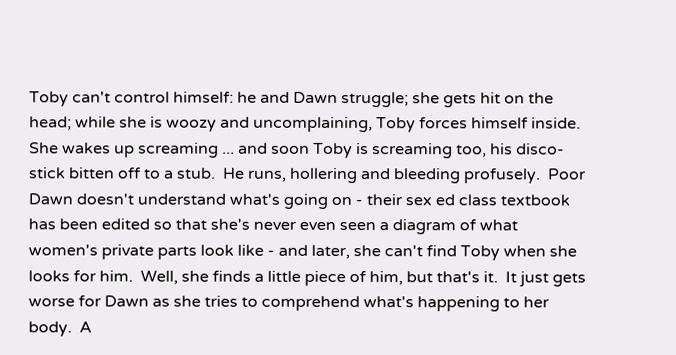Toby can't control himself: he and Dawn struggle; she gets hit on the head; while she is woozy and uncomplaining, Toby forces himself inside.  She wakes up screaming ... and soon Toby is screaming too, his disco-stick bitten off to a stub.  He runs, hollering and bleeding profusely.  Poor Dawn doesn't understand what's going on - their sex ed class textbook has been edited so that she's never even seen a diagram of what women's private parts look like - and later, she can't find Toby when she looks for him.  Well, she finds a little piece of him, but that's it.  It just gets worse for Dawn as she tries to comprehend what's happening to her body.  A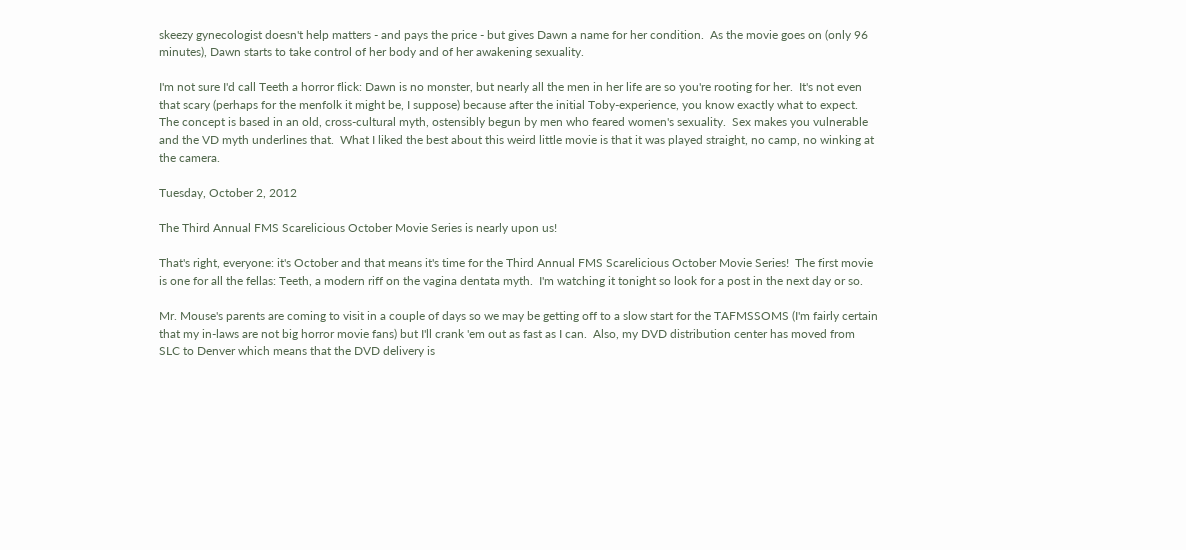skeezy gynecologist doesn't help matters - and pays the price - but gives Dawn a name for her condition.  As the movie goes on (only 96 minutes), Dawn starts to take control of her body and of her awakening sexuality.

I'm not sure I'd call Teeth a horror flick: Dawn is no monster, but nearly all the men in her life are so you're rooting for her.  It's not even that scary (perhaps for the menfolk it might be, I suppose) because after the initial Toby-experience, you know exactly what to expect.  The concept is based in an old, cross-cultural myth, ostensibly begun by men who feared women's sexuality.  Sex makes you vulnerable and the VD myth underlines that.  What I liked the best about this weird little movie is that it was played straight, no camp, no winking at the camera.

Tuesday, October 2, 2012

The Third Annual FMS Scarelicious October Movie Series is nearly upon us!

That's right, everyone: it's October and that means it's time for the Third Annual FMS Scarelicious October Movie Series!  The first movie is one for all the fellas: Teeth, a modern riff on the vagina dentata myth.  I'm watching it tonight so look for a post in the next day or so.

Mr. Mouse's parents are coming to visit in a couple of days so we may be getting off to a slow start for the TAFMSSOMS (I'm fairly certain that my in-laws are not big horror movie fans) but I'll crank 'em out as fast as I can.  Also, my DVD distribution center has moved from SLC to Denver which means that the DVD delivery is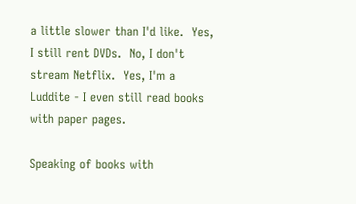a little slower than I'd like.  Yes, I still rent DVDs.  No, I don't stream Netflix.  Yes, I'm a Luddite - I even still read books with paper pages.

Speaking of books with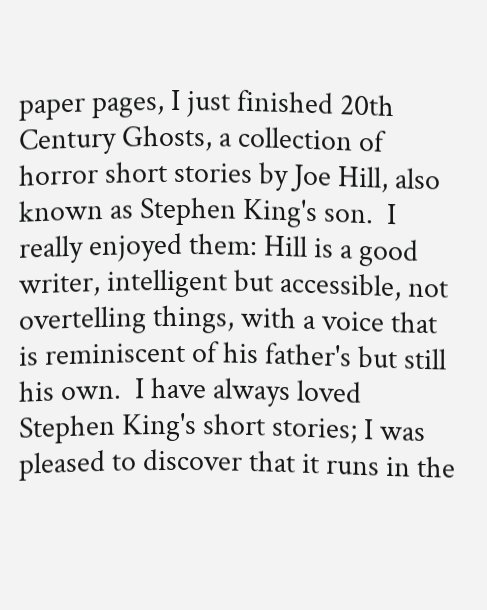paper pages, I just finished 20th Century Ghosts, a collection of horror short stories by Joe Hill, also known as Stephen King's son.  I really enjoyed them: Hill is a good writer, intelligent but accessible, not overtelling things, with a voice that is reminiscent of his father's but still his own.  I have always loved Stephen King's short stories; I was pleased to discover that it runs in the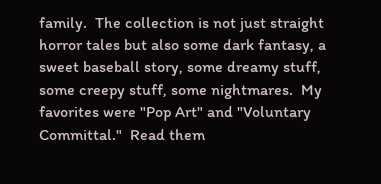family.  The collection is not just straight horror tales but also some dark fantasy, a sweet baseball story, some dreamy stuff, some creepy stuff, some nightmares.  My favorites were "Pop Art" and "Voluntary Committal."  Read them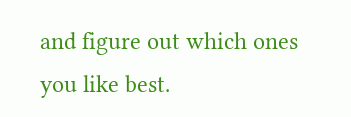and figure out which ones you like best.